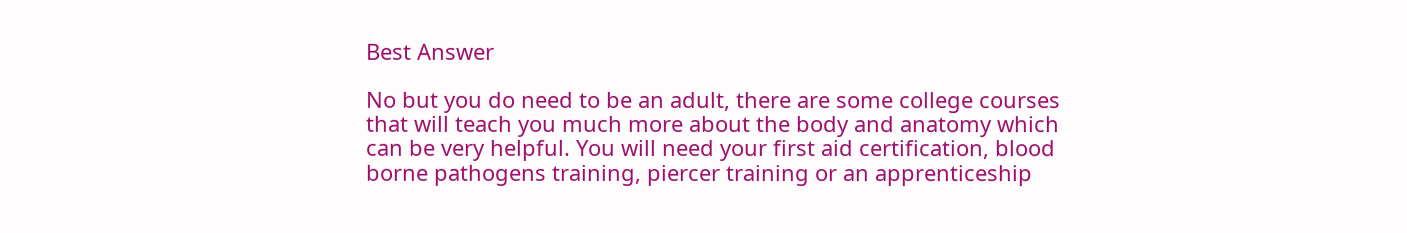Best Answer

No but you do need to be an adult, there are some college courses that will teach you much more about the body and anatomy which can be very helpful. You will need your first aid certification, blood borne pathogens training, piercer training or an apprenticeship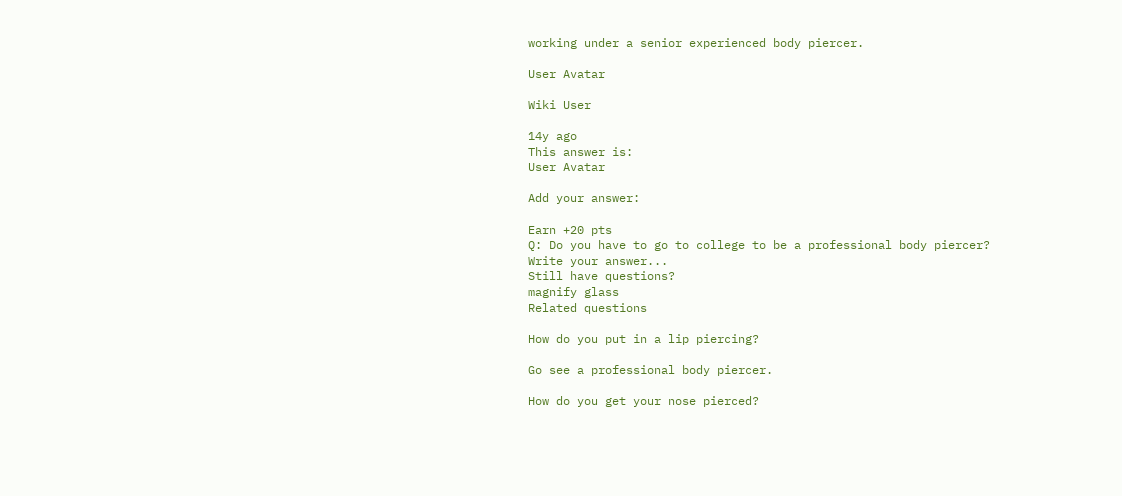working under a senior experienced body piercer.

User Avatar

Wiki User

14y ago
This answer is:
User Avatar

Add your answer:

Earn +20 pts
Q: Do you have to go to college to be a professional body piercer?
Write your answer...
Still have questions?
magnify glass
Related questions

How do you put in a lip piercing?

Go see a professional body piercer.

How do you get your nose pierced?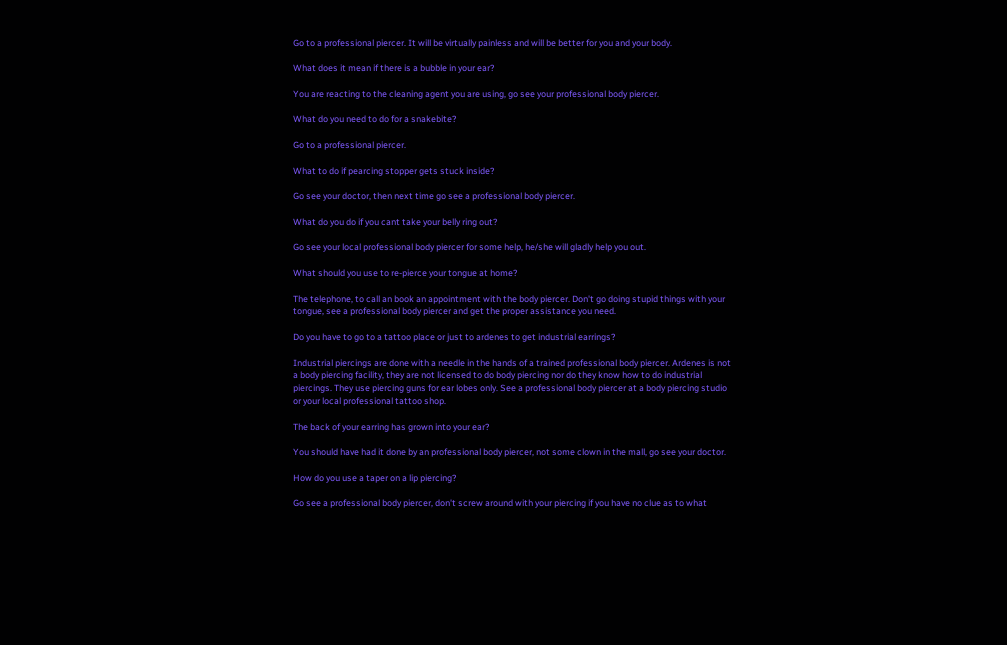Go to a professional piercer. It will be virtually painless and will be better for you and your body.

What does it mean if there is a bubble in your ear?

You are reacting to the cleaning agent you are using, go see your professional body piercer.

What do you need to do for a snakebite?

Go to a professional piercer.

What to do if pearcing stopper gets stuck inside?

Go see your doctor, then next time go see a professional body piercer.

What do you do if you cant take your belly ring out?

Go see your local professional body piercer for some help, he/she will gladly help you out.

What should you use to re-pierce your tongue at home?

The telephone, to call an book an appointment with the body piercer. Don't go doing stupid things with your tongue, see a professional body piercer and get the proper assistance you need.

Do you have to go to a tattoo place or just to ardenes to get industrial earrings?

Industrial piercings are done with a needle in the hands of a trained professional body piercer. Ardenes is not a body piercing facility, they are not licensed to do body piercing nor do they know how to do industrial piercings. They use piercing guns for ear lobes only. See a professional body piercer at a body piercing studio or your local professional tattoo shop.

The back of your earring has grown into your ear?

You should have had it done by an professional body piercer, not some clown in the mall, go see your doctor.

How do you use a taper on a lip piercing?

Go see a professional body piercer, don't screw around with your piercing if you have no clue as to what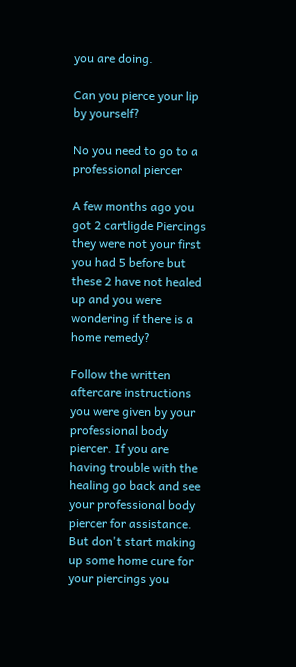you are doing.

Can you pierce your lip by yourself?

No you need to go to a professional piercer

A few months ago you got 2 cartligde Piercings they were not your first you had 5 before but these 2 have not healed up and you were wondering if there is a home remedy?

Follow the written aftercare instructions you were given by your professional body piercer. If you are having trouble with the healing go back and see your professional body piercer for assistance. But don't start making up some home cure for your piercings you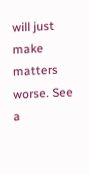will just make matters worse. See a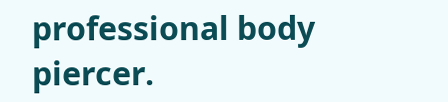professional body piercer.